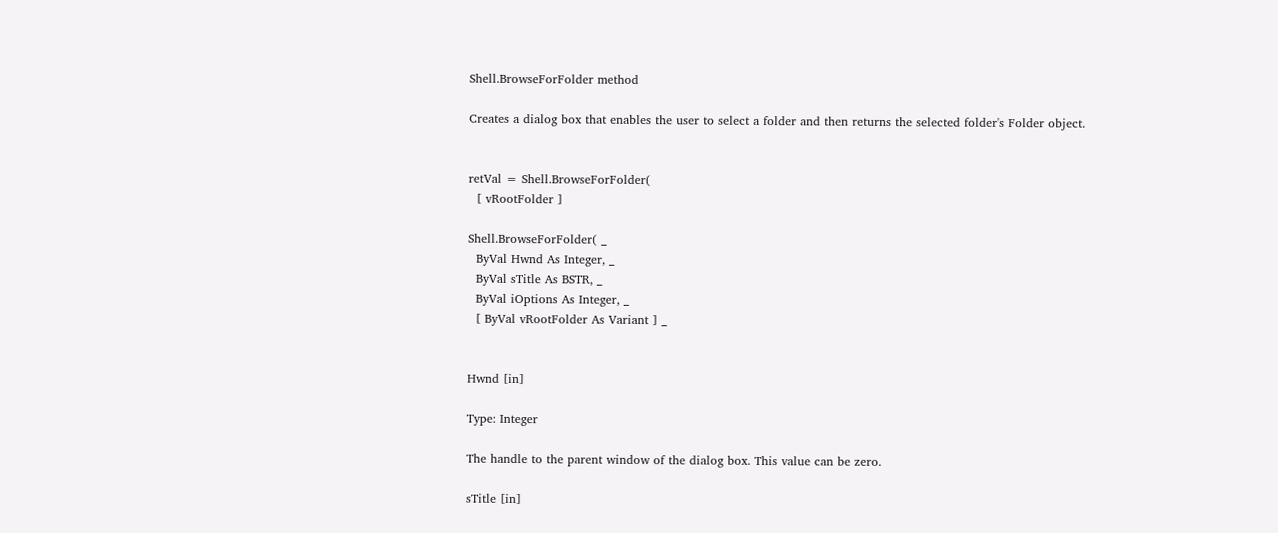Shell.BrowseForFolder method

Creates a dialog box that enables the user to select a folder and then returns the selected folder's Folder object.


retVal = Shell.BrowseForFolder(
  [ vRootFolder ]

Shell.BrowseForFolder( _
  ByVal Hwnd As Integer, _
  ByVal sTitle As BSTR, _
  ByVal iOptions As Integer, _
  [ ByVal vRootFolder As Variant ] _


Hwnd [in]

Type: Integer

The handle to the parent window of the dialog box. This value can be zero.

sTitle [in]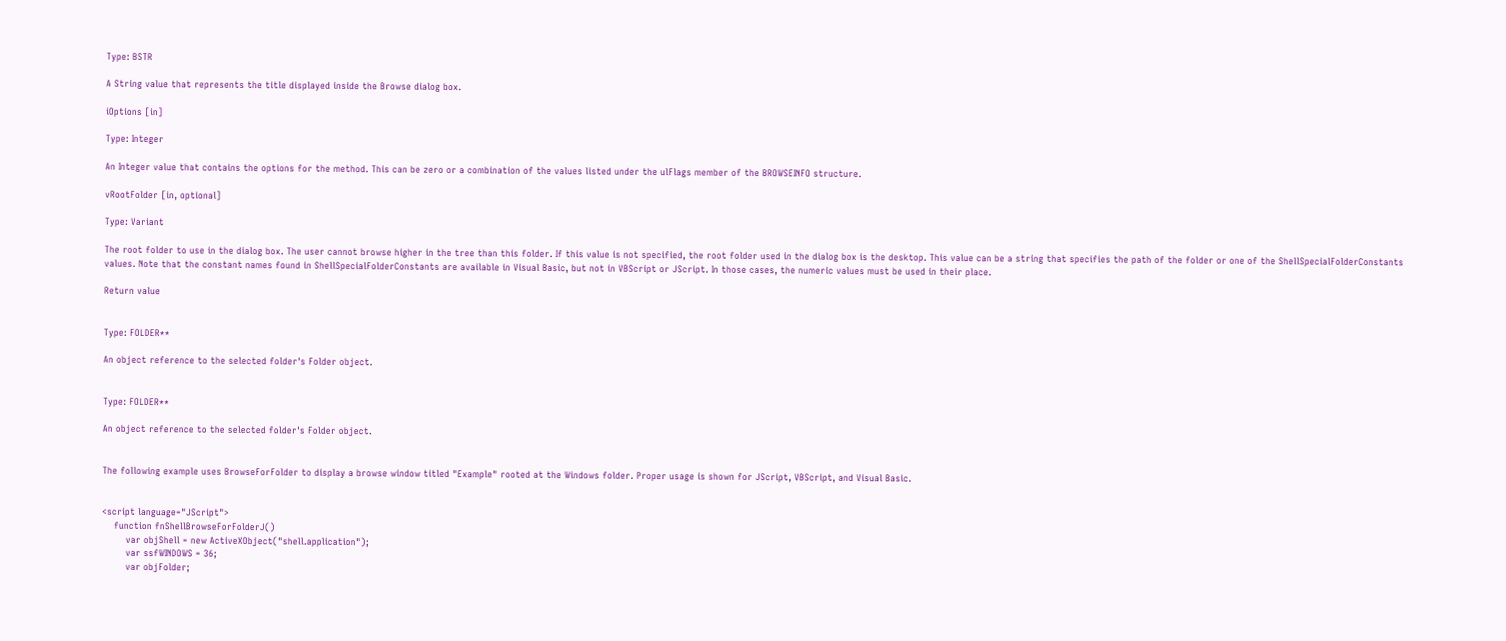Type: BSTR

A String value that represents the title displayed inside the Browse dialog box.

iOptions [in]

Type: Integer

An Integer value that contains the options for the method. This can be zero or a combination of the values listed under the ulFlags member of the BROWSEINFO structure.

vRootFolder [in, optional]

Type: Variant

The root folder to use in the dialog box. The user cannot browse higher in the tree than this folder. If this value is not specified, the root folder used in the dialog box is the desktop. This value can be a string that specifies the path of the folder or one of the ShellSpecialFolderConstants values. Note that the constant names found in ShellSpecialFolderConstants are available in Visual Basic, but not in VBScript or JScript. In those cases, the numeric values must be used in their place.

Return value


Type: FOLDER**

An object reference to the selected folder's Folder object.


Type: FOLDER**

An object reference to the selected folder's Folder object.


The following example uses BrowseForFolder to display a browse window titled "Example" rooted at the Windows folder. Proper usage is shown for JScript, VBScript, and Visual Basic.


<script language="JScript">
    function fnShellBrowseForFolderJ()
        var objShell = new ActiveXObject("shell.application");
        var ssfWINDOWS = 36;
        var objFolder;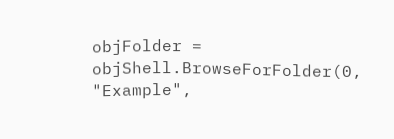objFolder = objShell.BrowseForFolder(0, "Example",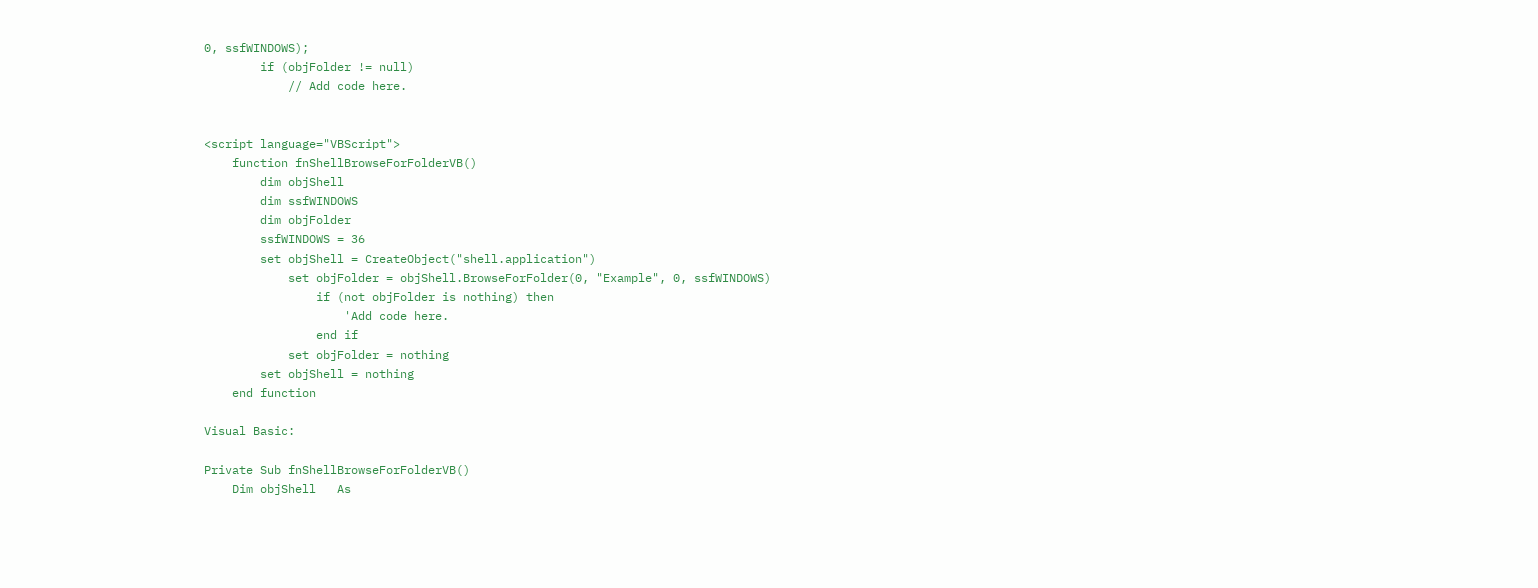0, ssfWINDOWS);
        if (objFolder != null)
            // Add code here.


<script language="VBScript">
    function fnShellBrowseForFolderVB()
        dim objShell
        dim ssfWINDOWS
        dim objFolder
        ssfWINDOWS = 36
        set objShell = CreateObject("shell.application")
            set objFolder = objShell.BrowseForFolder(0, "Example", 0, ssfWINDOWS)
                if (not objFolder is nothing) then
                    'Add code here.
                end if
            set objFolder = nothing
        set objShell = nothing
    end function

Visual Basic:

Private Sub fnShellBrowseForFolderVB()
    Dim objShell   As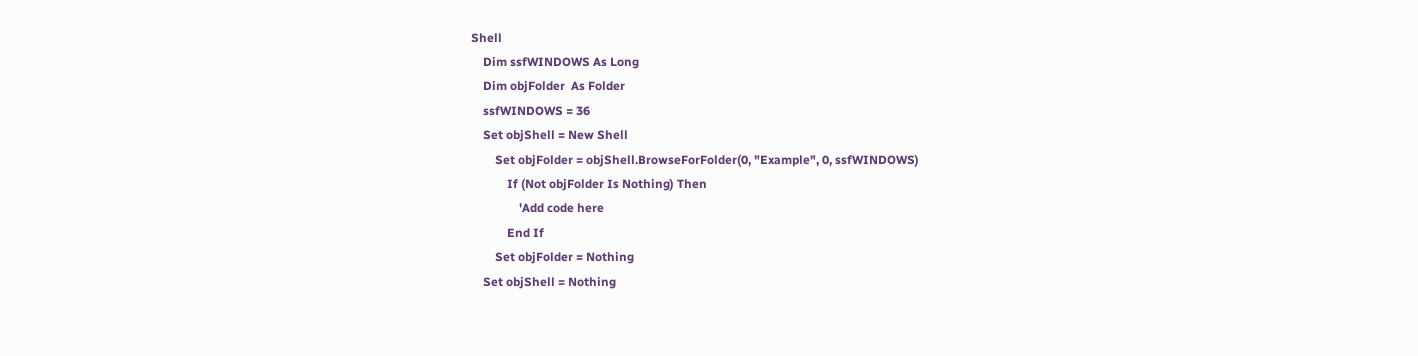Shell
    Dim ssfWINDOWS As Long
    Dim objFolder  As Folder
    ssfWINDOWS = 36
    Set objShell = New Shell
        Set objFolder = objShell.BrowseForFolder(0, "Example", 0, ssfWINDOWS)
            If (Not objFolder Is Nothing) Then
                'Add code here
            End If
        Set objFolder = Nothing
    Set objShell = Nothing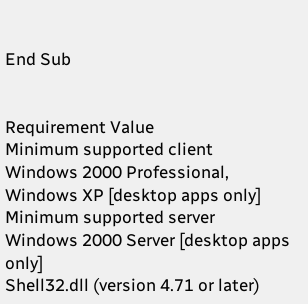End Sub


Requirement Value
Minimum supported client
Windows 2000 Professional, Windows XP [desktop apps only]
Minimum supported server
Windows 2000 Server [desktop apps only]
Shell32.dll (version 4.71 or later)